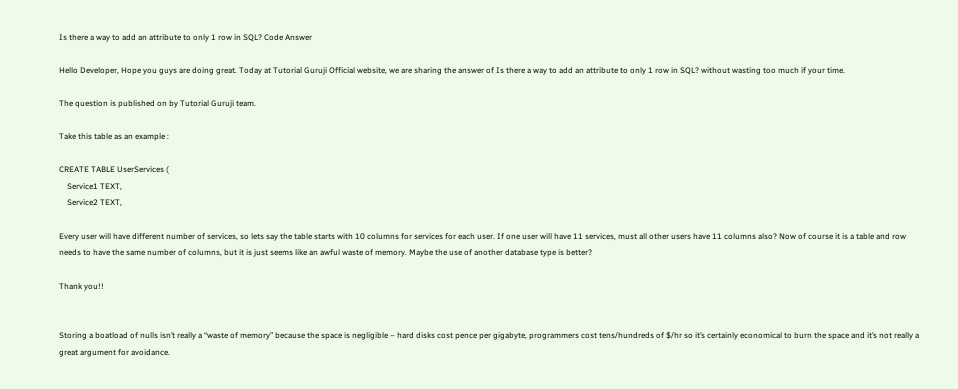Is there a way to add an attribute to only 1 row in SQL? Code Answer

Hello Developer, Hope you guys are doing great. Today at Tutorial Guruji Official website, we are sharing the answer of Is there a way to add an attribute to only 1 row in SQL? without wasting too much if your time.

The question is published on by Tutorial Guruji team.

Take this table as an example :

CREATE TABLE UserServices (
    Service1 TEXT,
    Service2 TEXT,

Every user will have different number of services, so lets say the table starts with 10 columns for services for each user. If one user will have 11 services, must all other users have 11 columns also? Now of course it is a table and row needs to have the same number of columns, but it is just seems like an awful waste of memory. Maybe the use of another database type is better?

Thank you!!


Storing a boatload of nulls isn’t really a “waste of memory” because the space is negligible – hard disks cost pence per gigabyte, programmers cost tens/hundreds of $/hr so it’s certainly economical to burn the space and it’s not really a great argument for avoidance.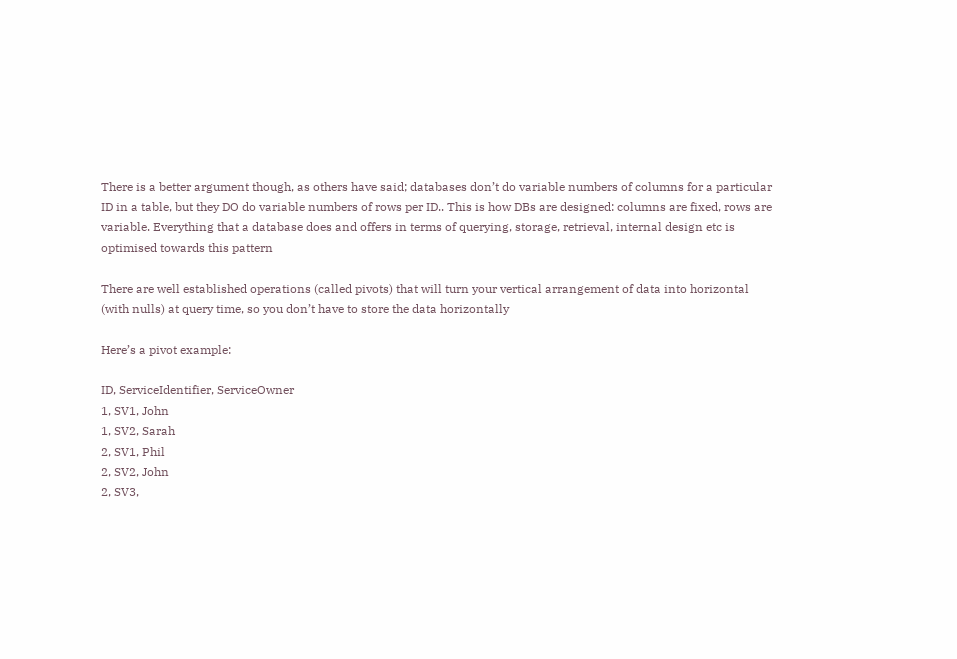There is a better argument though, as others have said; databases don’t do variable numbers of columns for a particular ID in a table, but they DO do variable numbers of rows per ID.. This is how DBs are designed: columns are fixed, rows are variable. Everything that a database does and offers in terms of querying, storage, retrieval, internal design etc is optimised towards this pattern

There are well established operations (called pivots) that will turn your vertical arrangement of data into horizontal (with nulls) at query time, so you don’t have to store the data horizontally

Here’s a pivot example:

ID, ServiceIdentifier, ServiceOwner
1, SV1, John
1, SV2, Sarah
2, SV1, Phil
2, SV2, John
2, SV3,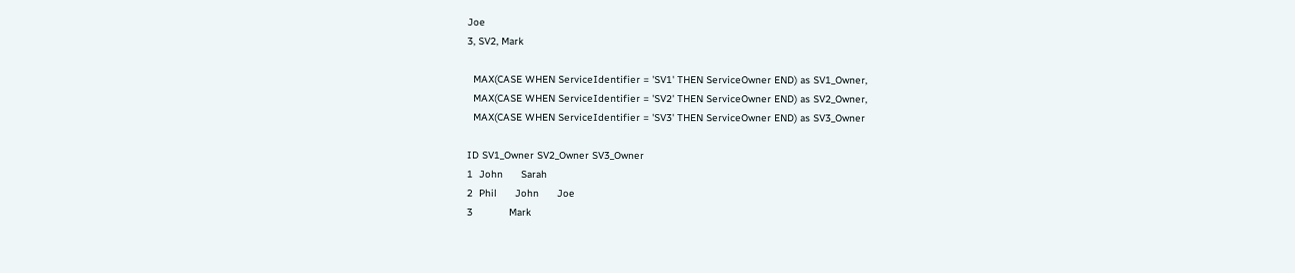Joe
3, SV2, Mark

  MAX(CASE WHEN ServiceIdentifier = 'SV1' THEN ServiceOwner END) as SV1_Owner,
  MAX(CASE WHEN ServiceIdentifier = 'SV2' THEN ServiceOwner END) as SV2_Owner,
  MAX(CASE WHEN ServiceIdentifier = 'SV3' THEN ServiceOwner END) as SV3_Owner

ID SV1_Owner SV2_Owner SV3_Owner
1  John      Sarah
2  Phil      John      Joe
3            Mark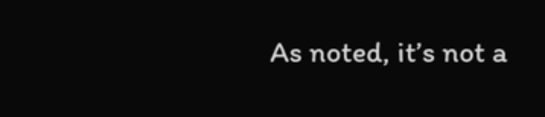As noted, it’s not a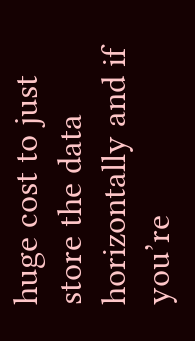huge cost to just store the data horizontally and if you’re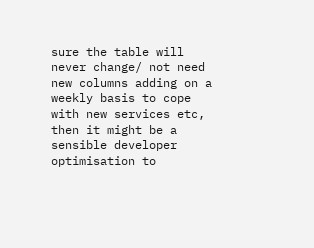sure the table will never change/ not need new columns adding on a weekly basis to cope with new services etc, then it might be a sensible developer optimisation to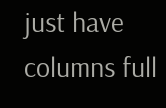just have columns full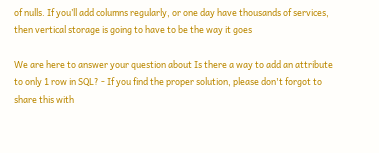of nulls. If you’ll add columns regularly, or one day have thousands of services, then vertical storage is going to have to be the way it goes

We are here to answer your question about Is there a way to add an attribute to only 1 row in SQL? - If you find the proper solution, please don't forgot to share this with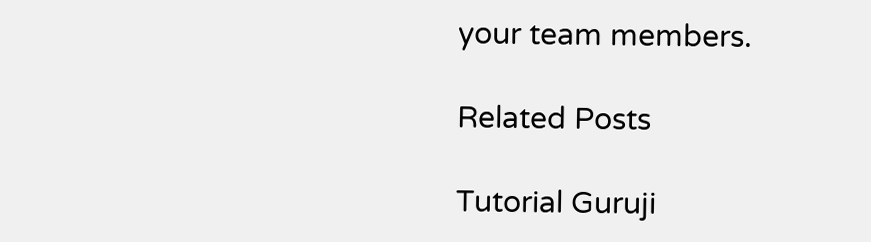your team members.

Related Posts

Tutorial Guruji